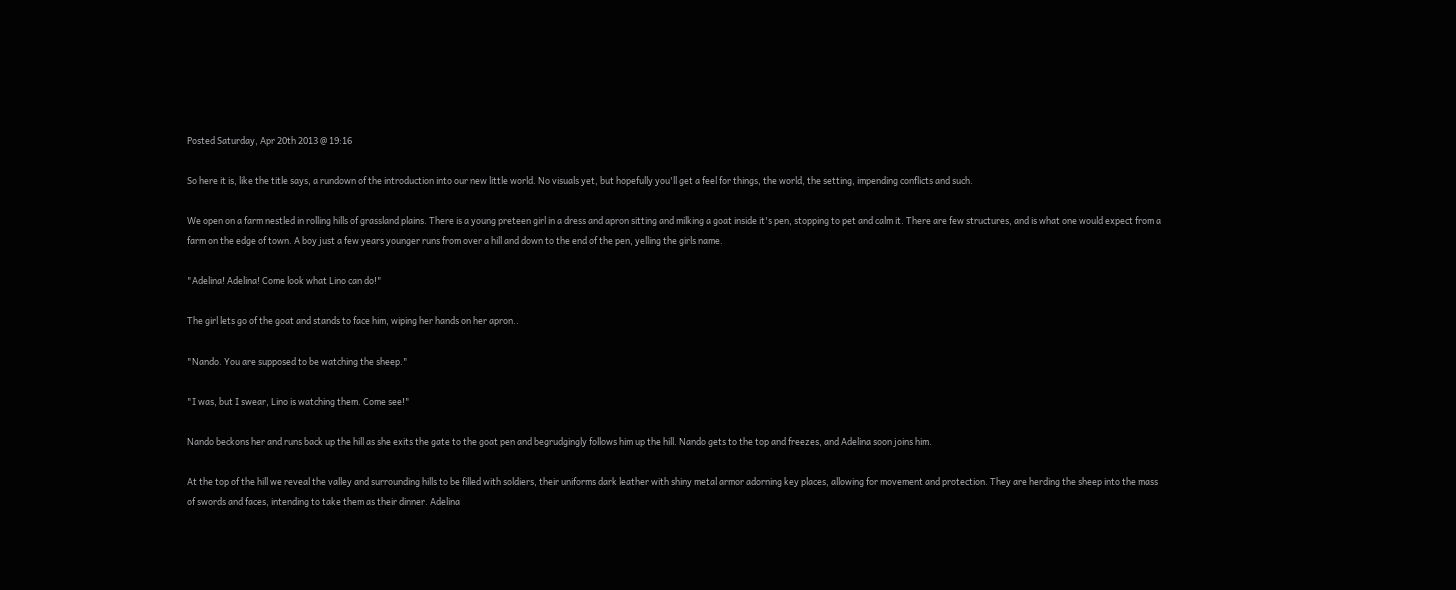Posted Saturday, Apr 20th 2013 @ 19:16

So here it is, like the title says, a rundown of the introduction into our new little world. No visuals yet, but hopefully you'll get a feel for things, the world, the setting, impending conflicts and such.

We open on a farm nestled in rolling hills of grassland plains. There is a young preteen girl in a dress and apron sitting and milking a goat inside it's pen, stopping to pet and calm it. There are few structures, and is what one would expect from a farm on the edge of town. A boy just a few years younger runs from over a hill and down to the end of the pen, yelling the girls name.

"Adelina! Adelina! Come look what Lino can do!"

The girl lets go of the goat and stands to face him, wiping her hands on her apron..

"Nando. You are supposed to be watching the sheep."

"I was, but I swear, Lino is watching them. Come see!"

Nando beckons her and runs back up the hill as she exits the gate to the goat pen and begrudgingly follows him up the hill. Nando gets to the top and freezes, and Adelina soon joins him.

At the top of the hill we reveal the valley and surrounding hills to be filled with soldiers, their uniforms dark leather with shiny metal armor adorning key places, allowing for movement and protection. They are herding the sheep into the mass of swords and faces, intending to take them as their dinner. Adelina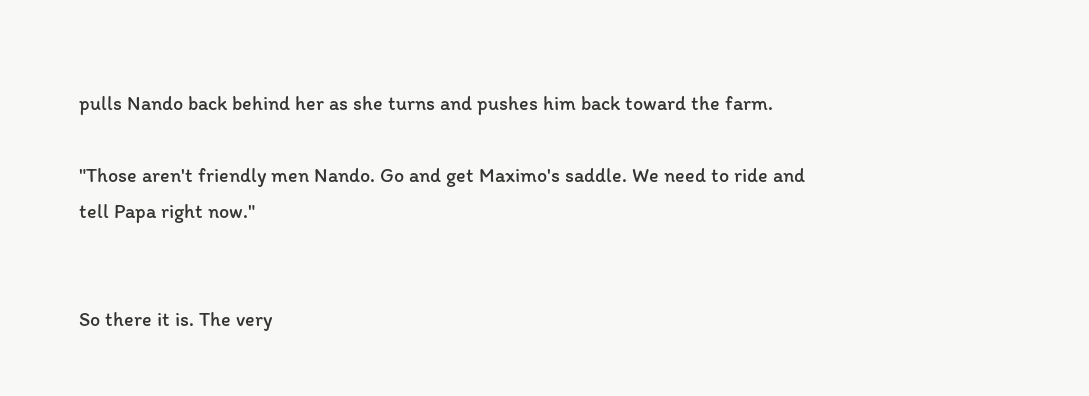pulls Nando back behind her as she turns and pushes him back toward the farm.

"Those aren't friendly men Nando. Go and get Maximo's saddle. We need to ride and tell Papa right now."


So there it is. The very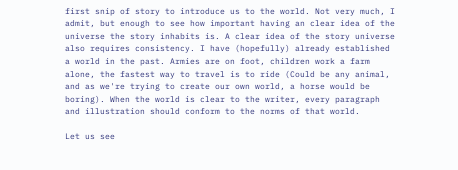first snip of story to introduce us to the world. Not very much, I admit, but enough to see how important having an clear idea of the universe the story inhabits is. A clear idea of the story universe also requires consistency. I have (hopefully) already established a world in the past. Armies are on foot, children work a farm alone, the fastest way to travel is to ride (Could be any animal, and as we're trying to create our own world, a horse would be boring). When the world is clear to the writer, every paragraph and illustration should conform to the norms of that world.

Let us see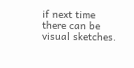if next time there can be visual sketches.